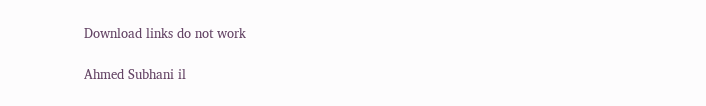Download links do not work

Ahmed Subhani il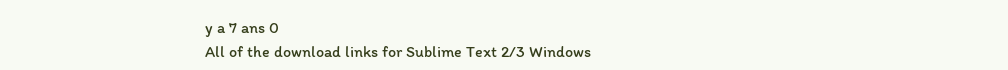y a 7 ans 0
All of the download links for Sublime Text 2/3 Windows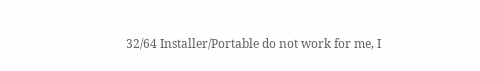32/64 Installer/Portable do not work for me, I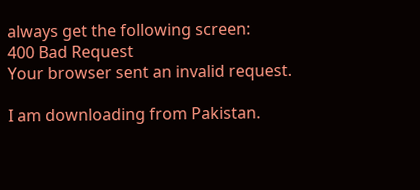always get the following screen:
400 Bad Request
Your browser sent an invalid request.

I am downloading from Pakistan.